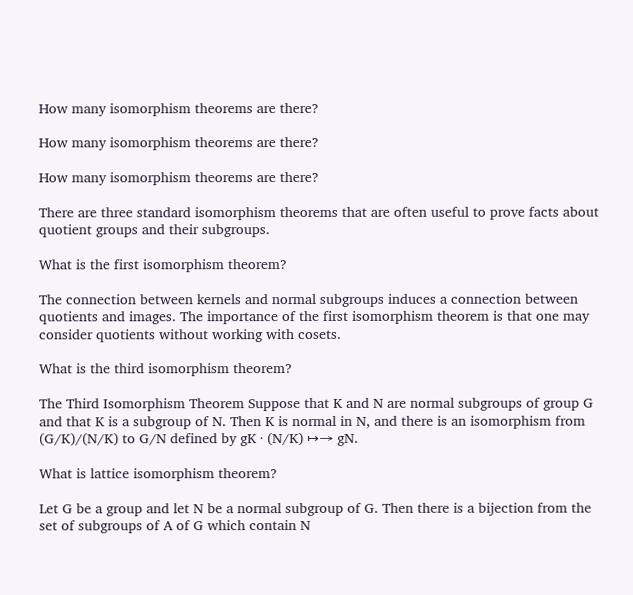How many isomorphism theorems are there?

How many isomorphism theorems are there?

How many isomorphism theorems are there?

There are three standard isomorphism theorems that are often useful to prove facts about quotient groups and their subgroups.

What is the first isomorphism theorem?

The connection between kernels and normal subgroups induces a connection between quotients and images. The importance of the first isomorphism theorem is that one may consider quotients without working with cosets.

What is the third isomorphism theorem?

The Third Isomorphism Theorem Suppose that K and N are normal subgroups of group G and that K is a subgroup of N. Then K is normal in N, and there is an isomorphism from (G/K)/(N/K) to G/N defined by gK · (N/K) ↦→ gN.

What is lattice isomorphism theorem?

Let G be a group and let N be a normal subgroup of G. Then there is a bijection from the set of subgroups of A of G which contain N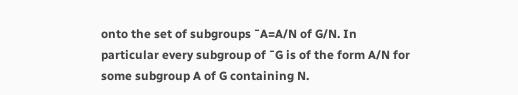onto the set of subgroups ¯A=A/N of G/N. In particular every subgroup of ¯G is of the form A/N for some subgroup A of G containing N.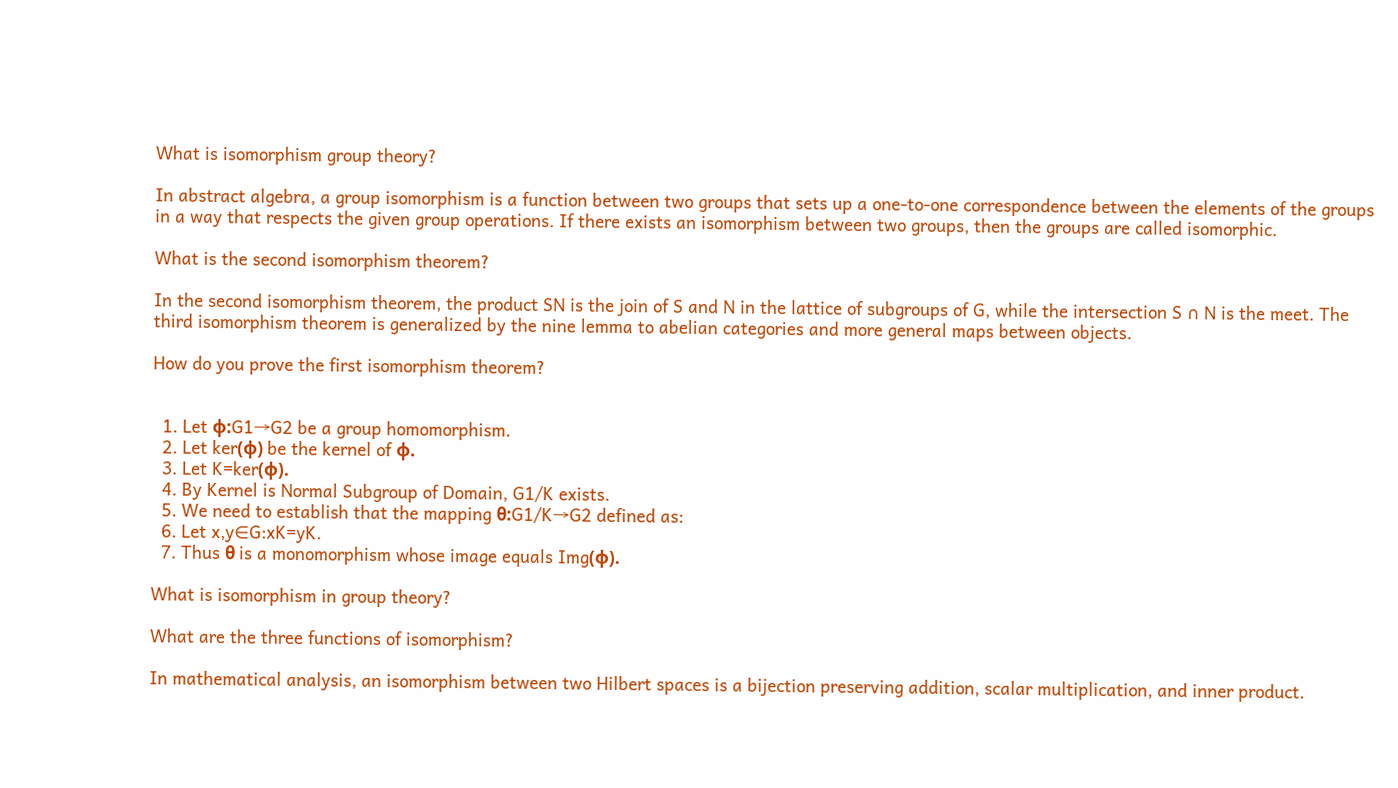What is isomorphism group theory?

In abstract algebra, a group isomorphism is a function between two groups that sets up a one-to-one correspondence between the elements of the groups in a way that respects the given group operations. If there exists an isomorphism between two groups, then the groups are called isomorphic.

What is the second isomorphism theorem?

In the second isomorphism theorem, the product SN is the join of S and N in the lattice of subgroups of G, while the intersection S ∩ N is the meet. The third isomorphism theorem is generalized by the nine lemma to abelian categories and more general maps between objects.

How do you prove the first isomorphism theorem?


  1. Let ϕ:G1→G2 be a group homomorphism.
  2. Let ker(ϕ) be the kernel of ϕ.
  3. Let K=ker(ϕ).
  4. By Kernel is Normal Subgroup of Domain, G1/K exists.
  5. We need to establish that the mapping θ:G1/K→G2 defined as:
  6. Let x,y∈G:xK=yK.
  7. Thus θ is a monomorphism whose image equals Img(ϕ).

What is isomorphism in group theory?

What are the three functions of isomorphism?

In mathematical analysis, an isomorphism between two Hilbert spaces is a bijection preserving addition, scalar multiplication, and inner product.